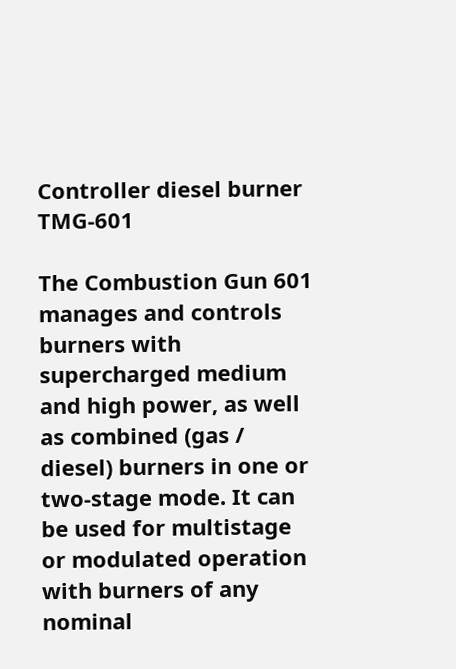Controller diesel burner TMG-601

The Combustion Gun 601 manages and controls burners with supercharged medium and high power, as well as combined (gas / diesel) burners in one or two-stage mode. It can be used for multistage or modulated operation with burners of any nominal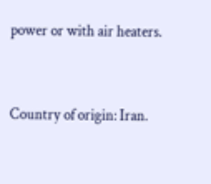power or with air heaters.



Country of origin: Iran.